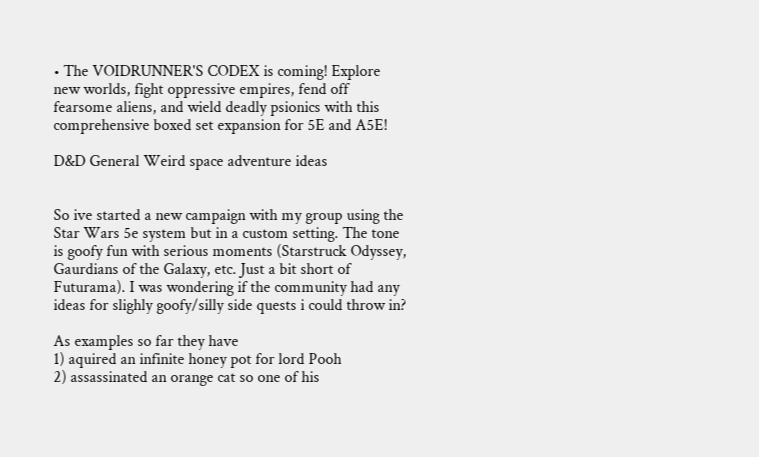• The VOIDRUNNER'S CODEX is coming! Explore new worlds, fight oppressive empires, fend off fearsome aliens, and wield deadly psionics with this comprehensive boxed set expansion for 5E and A5E!

D&D General Weird space adventure ideas


So ive started a new campaign with my group using the Star Wars 5e system but in a custom setting. The tone is goofy fun with serious moments (Starstruck Odyssey, Gaurdians of the Galaxy, etc. Just a bit short of Futurama). I was wondering if the community had any ideas for slighly goofy/silly side quests i could throw in?

As examples so far they have
1) aquired an infinite honey pot for lord Pooh
2) assassinated an orange cat so one of his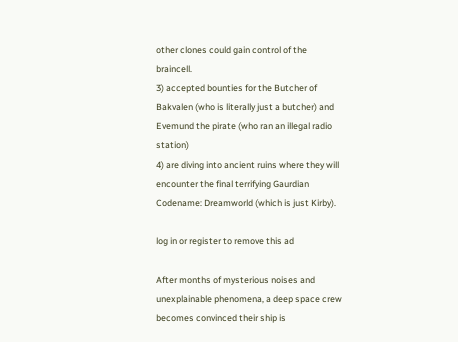other clones could gain control of the braincell.
3) accepted bounties for the Butcher of Bakvalen (who is literally just a butcher) and Evemund the pirate (who ran an illegal radio station)
4) are diving into ancient ruins where they will encounter the final terrifying Gaurdian Codename: Dreamworld (which is just Kirby).

log in or register to remove this ad

After months of mysterious noises and unexplainable phenomena, a deep space crew becomes convinced their ship is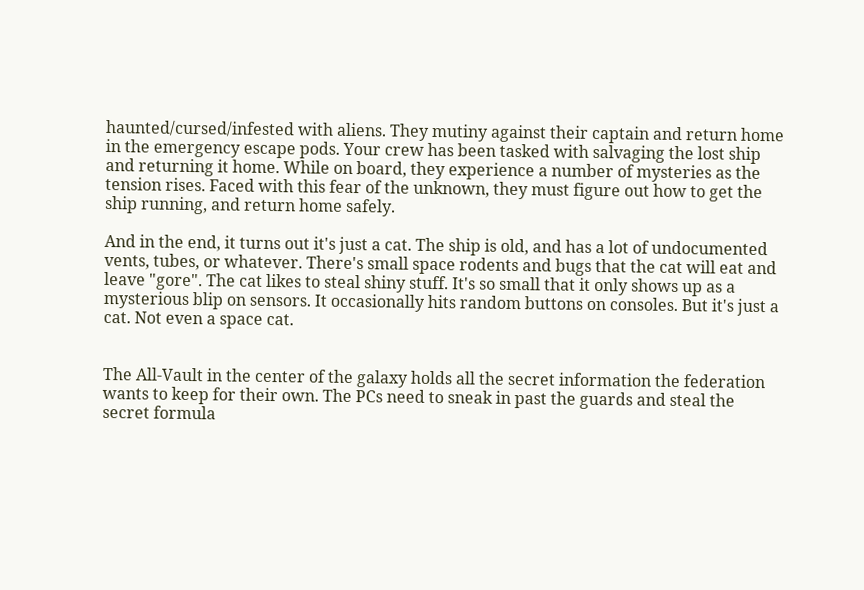haunted/cursed/infested with aliens. They mutiny against their captain and return home in the emergency escape pods. Your crew has been tasked with salvaging the lost ship and returning it home. While on board, they experience a number of mysteries as the tension rises. Faced with this fear of the unknown, they must figure out how to get the ship running, and return home safely.

And in the end, it turns out it's just a cat. The ship is old, and has a lot of undocumented vents, tubes, or whatever. There's small space rodents and bugs that the cat will eat and leave "gore". The cat likes to steal shiny stuff. It's so small that it only shows up as a mysterious blip on sensors. It occasionally hits random buttons on consoles. But it's just a cat. Not even a space cat.


The All-Vault in the center of the galaxy holds all the secret information the federation wants to keep for their own. The PCs need to sneak in past the guards and steal the secret formula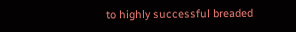to highly successful breaded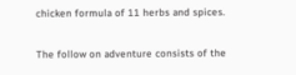chicken formula of 11 herbs and spices.

The follow on adventure consists of the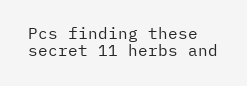Pcs finding these secret 11 herbs and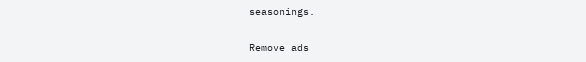seasonings.

Remove ads